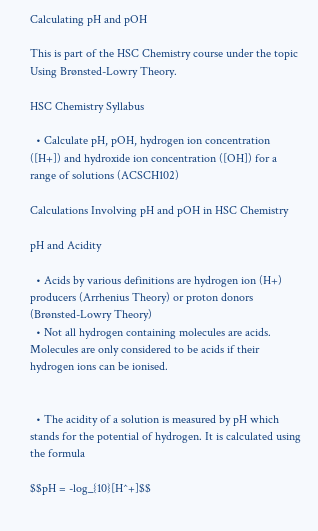Calculating pH and pOH

This is part of the HSC Chemistry course under the topic Using Brønsted-Lowry Theory.

HSC Chemistry Syllabus

  • Calculate pH, pOH, hydrogen ion concentration ([H+]) and hydroxide ion concentration ([OH]) for a range of solutions (ACSCH102)

Calculations Involving pH and pOH in HSC Chemistry

pH and Acidity

  • Acids by various definitions are hydrogen ion (H+) producers (Arrhenius Theory) or proton donors (Brønsted-Lowry Theory)
  • Not all hydrogen containing molecules are acids. Molecules are only considered to be acids if their hydrogen ions can be ionised.


  • The acidity of a solution is measured by pH which stands for the potential of hydrogen. It is calculated using the formula

$$pH = -log_{10}[H^+]$$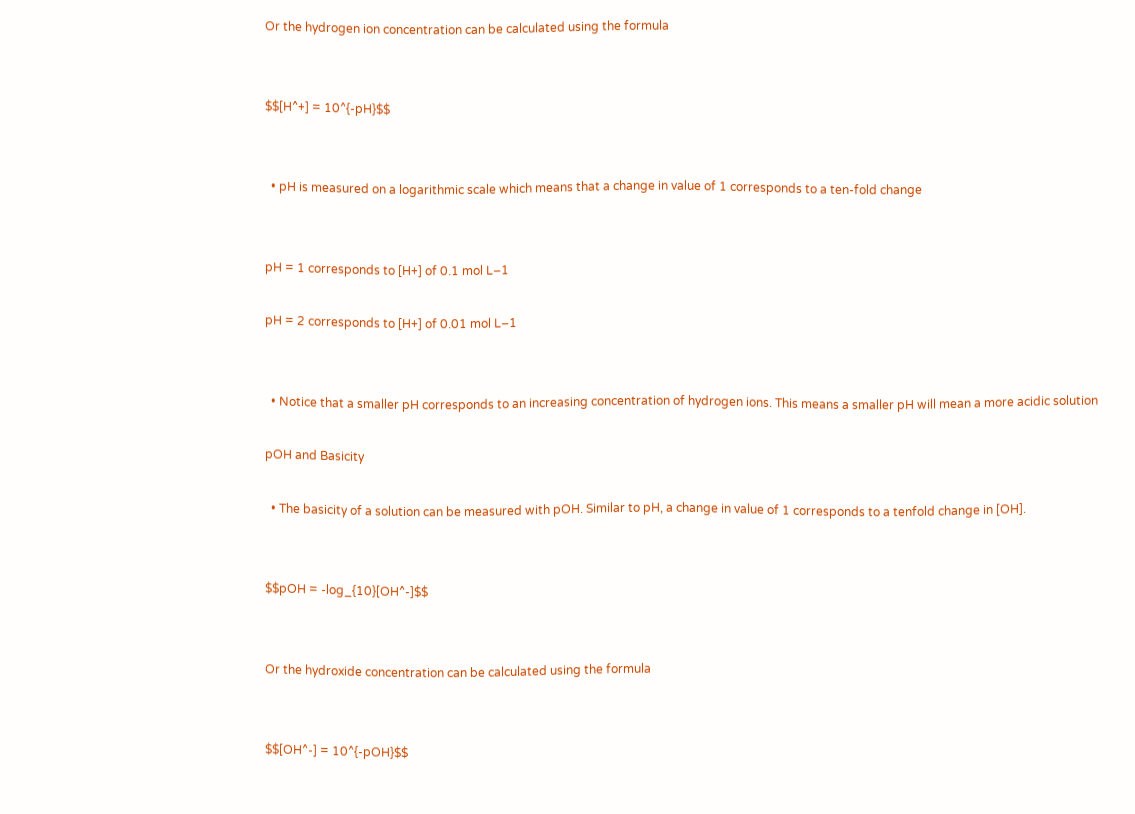Or the hydrogen ion concentration can be calculated using the formula


$$[H^+] = 10^{-pH}$$


  • pH is measured on a logarithmic scale which means that a change in value of 1 corresponds to a ten-fold change


pH = 1 corresponds to [H+] of 0.1 mol L–1

pH = 2 corresponds to [H+] of 0.01 mol L–1


  • Notice that a smaller pH corresponds to an increasing concentration of hydrogen ions. This means a smaller pH will mean a more acidic solution

pOH and Basicity

  • The basicity of a solution can be measured with pOH. Similar to pH, a change in value of 1 corresponds to a tenfold change in [OH].


$$pOH = -log_{10}[OH^-]$$


Or the hydroxide concentration can be calculated using the formula


$$[OH^-] = 10^{-pOH}$$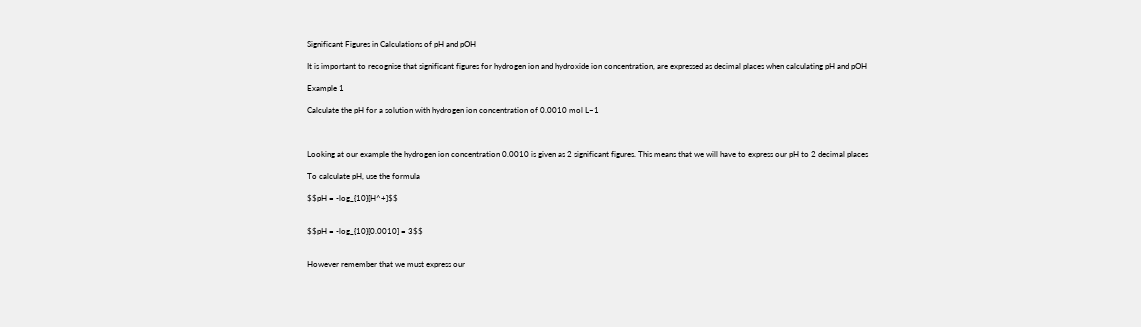Significant Figures in Calculations of pH and pOH

It is important to recognise that significant figures for hydrogen ion and hydroxide ion concentration, are expressed as decimal places when calculating pH and pOH

Example 1

Calculate the pH for a solution with hydrogen ion concentration of 0.0010 mol L–1



Looking at our example the hydrogen ion concentration 0.0010 is given as 2 significant figures. This means that we will have to express our pH to 2 decimal places

To calculate pH, use the formula

$$pH = -log_{10}[H^+]$$


$$pH = -log_{10}[0.0010] = 3$$


However remember that we must express our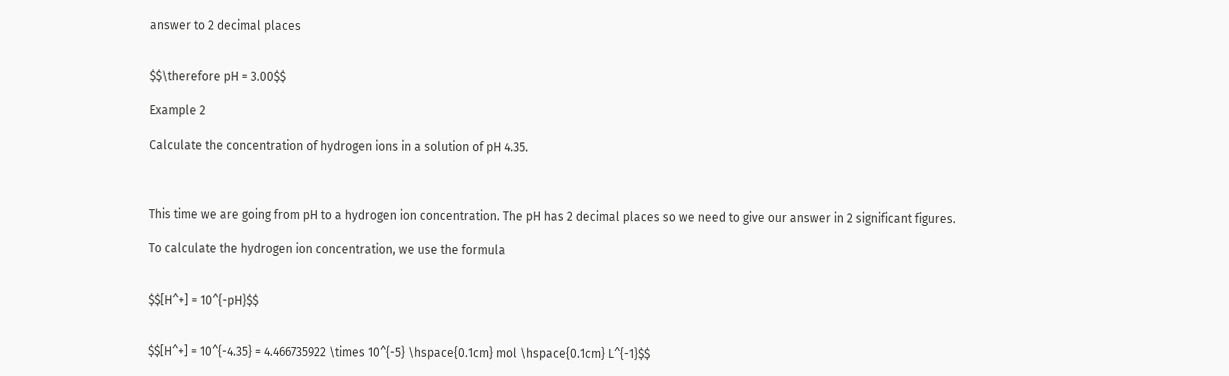answer to 2 decimal places


$$\therefore pH = 3.00$$

Example 2

Calculate the concentration of hydrogen ions in a solution of pH 4.35.



This time we are going from pH to a hydrogen ion concentration. The pH has 2 decimal places so we need to give our answer in 2 significant figures.

To calculate the hydrogen ion concentration, we use the formula


$$[H^+] = 10^{-pH}$$


$$[H^+] = 10^{-4.35} = 4.466735922 \times 10^{-5} \hspace{0.1cm} mol \hspace{0.1cm} L^{-1}$$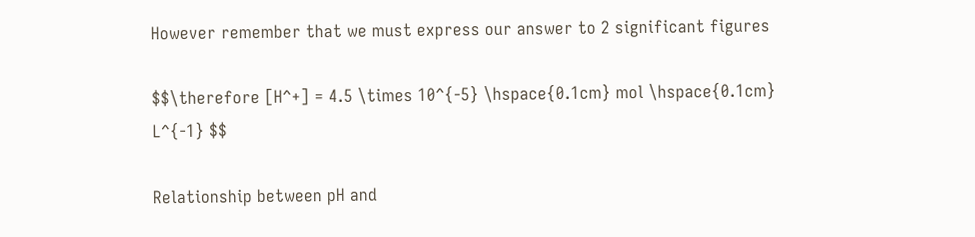However remember that we must express our answer to 2 significant figures

$$\therefore [H^+] = 4.5 \times 10^{-5} \hspace{0.1cm} mol \hspace{0.1cm} L^{-1} $$

Relationship between pH and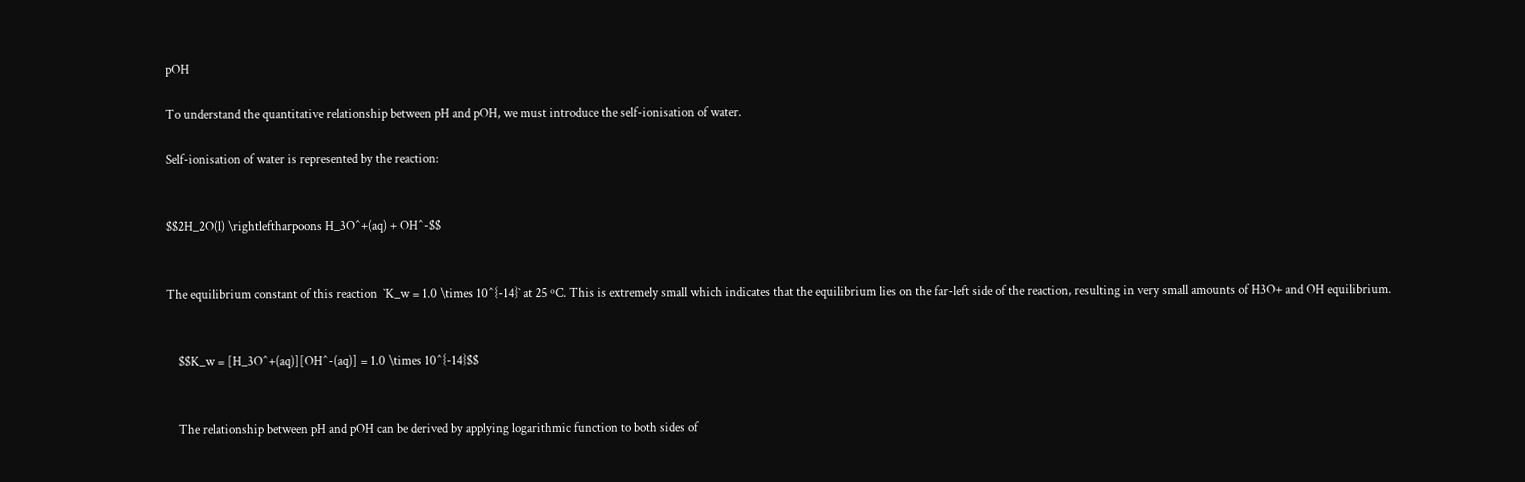pOH

To understand the quantitative relationship between pH and pOH, we must introduce the self-ionisation of water.

Self-ionisation of water is represented by the reaction:


$$2H_2O(l) \rightleftharpoons H_3O^+(aq) + OH^-$$


The equilibrium constant of this reaction  `K_w = 1.0 \times 10^{-14}` at 25 ºC. This is extremely small which indicates that the equilibrium lies on the far-left side of the reaction, resulting in very small amounts of H3O+ and OH equilibrium.


    $$K_w = [H_3O^+(aq)][OH^-(aq)] = 1.0 \times 10^{-14}$$


    The relationship between pH and pOH can be derived by applying logarithmic function to both sides of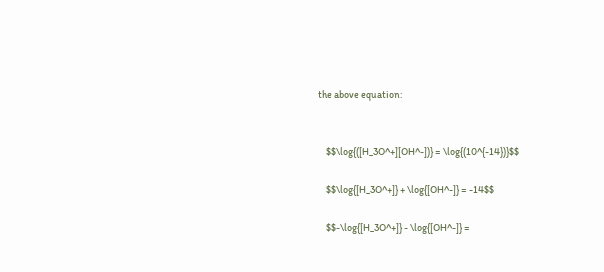the above equation:


    $$\log{([H_3O^+][OH^-])} = \log{(10^{-14})}$$

    $$\log{[H_3O^+]} + \log{[OH^-]} = -14$$

    $$-\log{[H_3O^+]} - \log{[OH^-]} =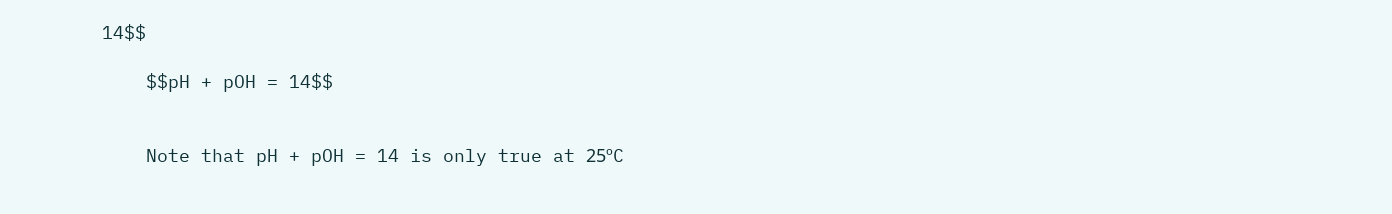14$$

    $$pH + pOH = 14$$


    Note that pH + pOH = 14 is only true at 25ºC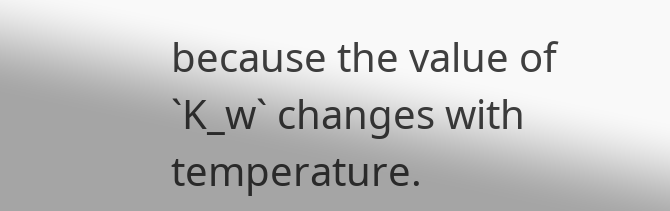because the value of `K_w` changes with temperature.